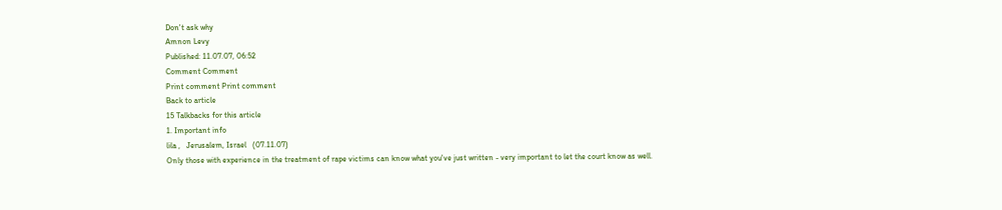Don't ask why
Amnon Levy
Published: 11.07.07, 06:52
Comment Comment
Print comment Print comment
Back to article
15 Talkbacks for this article
1. Important info
lila ,   Jerusalem, Israel   (07.11.07)
Only those with experience in the treatment of rape victims can know what you've just written - very important to let the court know as well.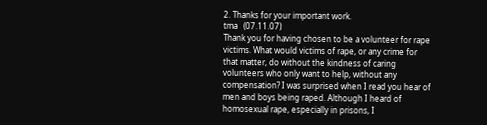2. Thanks for your important work.
tma   (07.11.07)
Thank you for having chosen to be a volunteer for rape victims. What would victims of rape, or any crime for that matter, do without the kindness of caring volunteers who only want to help, without any compensation? I was surprised when I read you hear of men and boys being raped. Although I heard of homosexual rape, especially in prisons, I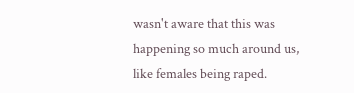wasn't aware that this was happening so much around us, like females being raped.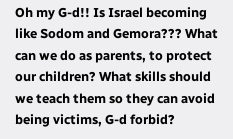Oh my G-d!! Is Israel becoming like Sodom and Gemora??? What can we do as parents, to protect our children? What skills should we teach them so they can avoid being victims, G-d forbid?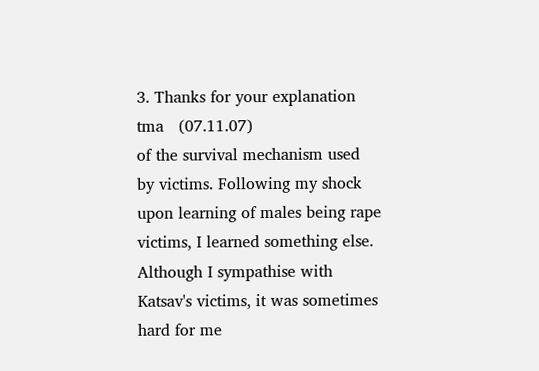3. Thanks for your explanation
tma   (07.11.07)
of the survival mechanism used by victims. Following my shock upon learning of males being rape victims, I learned something else. Although I sympathise with Katsav's victims, it was sometimes hard for me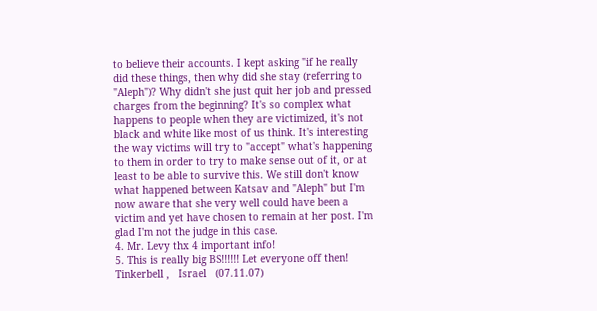to believe their accounts. I kept asking "if he really did these things, then why did she stay (referring to "Aleph")? Why didn't she just quit her job and pressed charges from the beginning? It's so complex what happens to people when they are victimized, it's not black and white like most of us think. It's interesting the way victims will try to "accept" what's happening to them in order to try to make sense out of it, or at least to be able to survive this. We still don't know what happened between Katsav and "Aleph" but I'm now aware that she very well could have been a victim and yet have chosen to remain at her post. I'm glad I'm not the judge in this case.
4. Mr. Levy thx 4 important info!
5. This is really big BS!!!!!! Let everyone off then!
Tinkerbell ,   Israel   (07.11.07)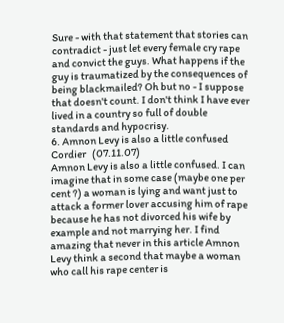Sure - with that statement that stories can contradict - just let every female cry rape and convict the guys. What happens if the guy is traumatized by the consequences of being blackmailed? Oh but no - I suppose that doesn't count. I don't think I have ever lived in a country so full of double standards and hypocrisy.
6. Amnon Levy is also a little confused
Cordier   (07.11.07)
Amnon Levy is also a little confused. I can imagine that in some case (maybe one per cent ?) a woman is lying and want just to attack a former lover accusing him of rape because he has not divorced his wife by example and not marrying her. I find amazing that never in this article Amnon Levy think a second that maybe a woman who call his rape center is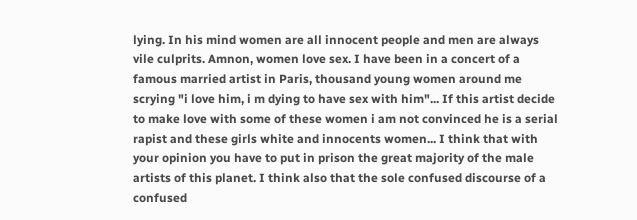lying. In his mind women are all innocent people and men are always vile culprits. Amnon, women love sex. I have been in a concert of a famous married artist in Paris, thousand young women around me scrying "i love him, i m dying to have sex with him"... If this artist decide to make love with some of these women i am not convinced he is a serial rapist and these girls white and innocents women... I think that with your opinion you have to put in prison the great majority of the male artists of this planet. I think also that the sole confused discourse of a confused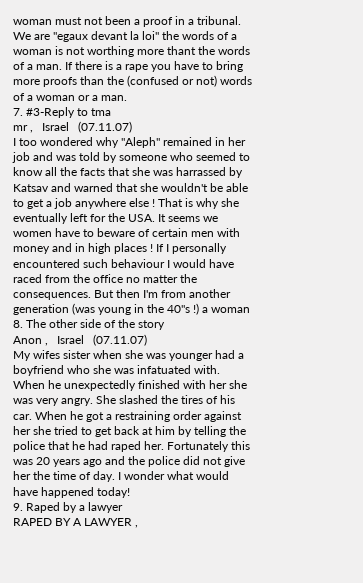woman must not been a proof in a tribunal. We are "egaux devant la loi" the words of a woman is not worthing more thant the words of a man. If there is a rape you have to bring more proofs than the (confused or not) words of a woman or a man.
7. #3-Reply to tma
mr ,   Israel   (07.11.07)
I too wondered why "Aleph" remained in her job and was told by someone who seemed to know all the facts that she was harrassed by Katsav and warned that she wouldn't be able to get a job anywhere else ! That is why she eventually left for the USA. It seems we women have to beware of certain men with money and in high places ! If I personally encountered such behaviour I would have raced from the office no matter the consequences. But then I'm from another generation (was young in the 40"s !) a woman
8. The other side of the story
Anon ,   Israel   (07.11.07)
My wifes sister when she was younger had a boyfriend who she was infatuated with. When he unexpectedly finished with her she was very angry. She slashed the tires of his car. When he got a restraining order against her she tried to get back at him by telling the police that he had raped her. Fortunately this was 20 years ago and the police did not give her the time of day. I wonder what would have happened today!
9. Raped by a lawyer
RAPED BY A LAWYER ,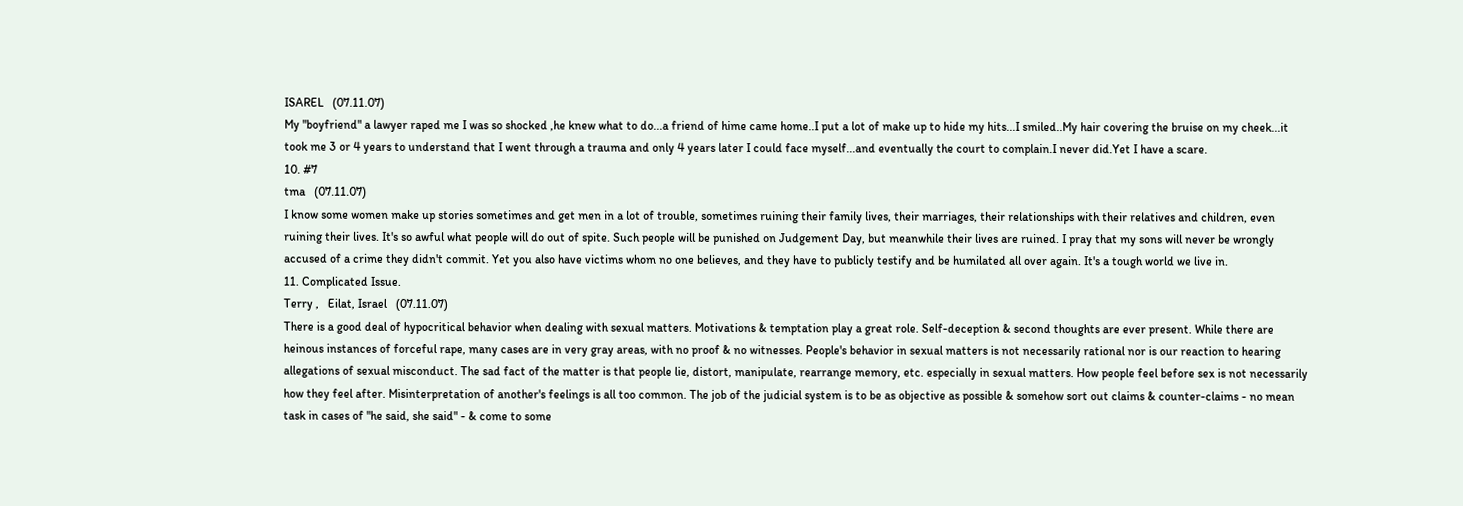ISAREL   (07.11.07)
My "boyfriend" a lawyer raped me I was so shocked ,he knew what to do...a friend of hime came home..I put a lot of make up to hide my hits...I smiled..My hair covering the bruise on my cheek...it took me 3 or 4 years to understand that I went through a trauma and only 4 years later I could face myself...and eventually the court to complain.I never did.Yet I have a scare.
10. #7
tma   (07.11.07)
I know some women make up stories sometimes and get men in a lot of trouble, sometimes ruining their family lives, their marriages, their relationships with their relatives and children, even ruining their lives. It's so awful what people will do out of spite. Such people will be punished on Judgement Day, but meanwhile their lives are ruined. I pray that my sons will never be wrongly accused of a crime they didn't commit. Yet you also have victims whom no one believes, and they have to publicly testify and be humilated all over again. It's a tough world we live in.
11. Complicated Issue.
Terry ,   Eilat, Israel   (07.11.07)
There is a good deal of hypocritical behavior when dealing with sexual matters. Motivations & temptation play a great role. Self-deception & second thoughts are ever present. While there are heinous instances of forceful rape, many cases are in very gray areas, with no proof & no witnesses. People's behavior in sexual matters is not necessarily rational nor is our reaction to hearing allegations of sexual misconduct. The sad fact of the matter is that people lie, distort, manipulate, rearrange memory, etc. especially in sexual matters. How people feel before sex is not necessarily how they feel after. Misinterpretation of another's feelings is all too common. The job of the judicial system is to be as objective as possible & somehow sort out claims & counter-claims - no mean task in cases of "he said, she said" - & come to some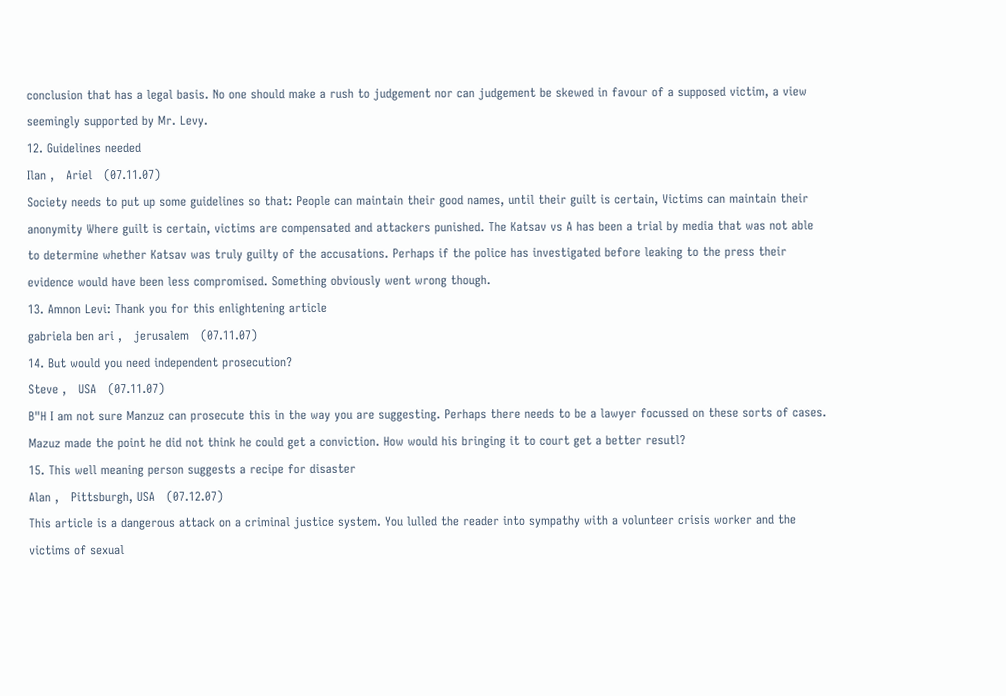conclusion that has a legal basis. No one should make a rush to judgement nor can judgement be skewed in favour of a supposed victim, a view seemingly supported by Mr. Levy.
12. Guidelines needed
Ilan ,   Ariel   (07.11.07)
Society needs to put up some guidelines so that: People can maintain their good names, until their guilt is certain, Victims can maintain their anonymity Where guilt is certain, victims are compensated and attackers punished. The Katsav vs A has been a trial by media that was not able to determine whether Katsav was truly guilty of the accusations. Perhaps if the police has investigated before leaking to the press their evidence would have been less compromised. Something obviously went wrong though.
13. Amnon Levi: Thank you for this enlightening article
gabriela ben ari ,   jerusalem   (07.11.07)
14. But would you need independent prosecution?
Steve ,   USA   (07.11.07)
B"H I am not sure Manzuz can prosecute this in the way you are suggesting. Perhaps there needs to be a lawyer focussed on these sorts of cases. Mazuz made the point he did not think he could get a conviction. How would his bringing it to court get a better resutl?
15. This well meaning person suggests a recipe for disaster
Alan ,   Pittsburgh, USA   (07.12.07)
This article is a dangerous attack on a criminal justice system. You lulled the reader into sympathy with a volunteer crisis worker and the victims of sexual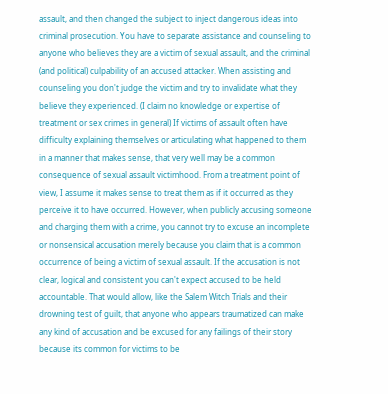assault, and then changed the subject to inject dangerous ideas into criminal prosecution. You have to separate assistance and counseling to anyone who believes they are a victim of sexual assault, and the criminal (and political) culpability of an accused attacker. When assisting and counseling you don't judge the victim and try to invalidate what they believe they experienced. (I claim no knowledge or expertise of treatment or sex crimes in general) If victims of assault often have difficulty explaining themselves or articulating what happened to them in a manner that makes sense, that very well may be a common consequence of sexual assault victimhood. From a treatment point of view, I assume it makes sense to treat them as if it occurred as they perceive it to have occurred. However, when publicly accusing someone and charging them with a crime, you cannot try to excuse an incomplete or nonsensical accusation merely because you claim that is a common occurrence of being a victim of sexual assault. If the accusation is not clear, logical and consistent you can't expect accused to be held accountable. That would allow, like the Salem Witch Trials and their drowning test of guilt, that anyone who appears traumatized can make any kind of accusation and be excused for any failings of their story because its common for victims to be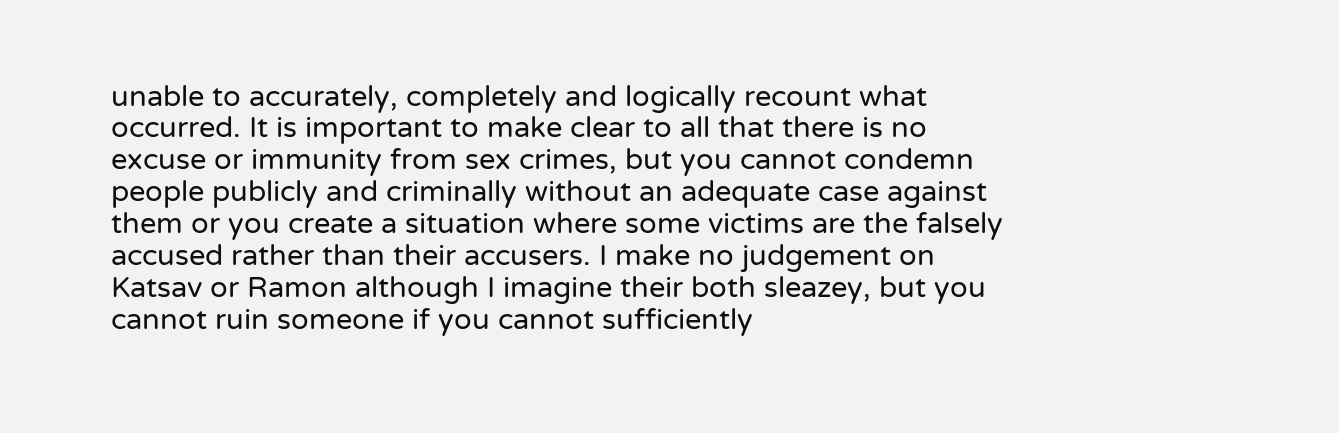unable to accurately, completely and logically recount what occurred. It is important to make clear to all that there is no excuse or immunity from sex crimes, but you cannot condemn people publicly and criminally without an adequate case against them or you create a situation where some victims are the falsely accused rather than their accusers. I make no judgement on Katsav or Ramon although I imagine their both sleazey, but you cannot ruin someone if you cannot sufficiently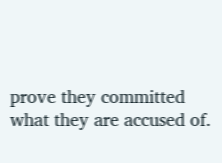prove they committed what they are accused of.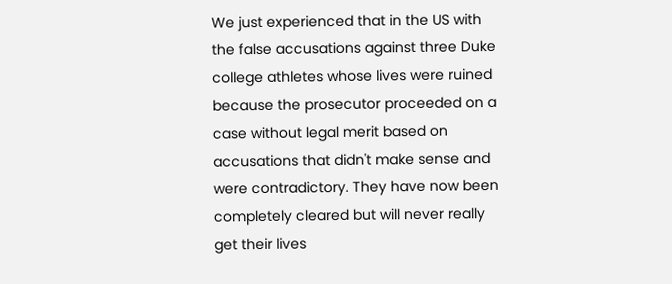We just experienced that in the US with the false accusations against three Duke college athletes whose lives were ruined because the prosecutor proceeded on a case without legal merit based on accusations that didn't make sense and were contradictory. They have now been completely cleared but will never really get their lives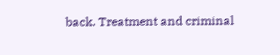back. Treatment and criminal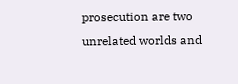prosecution are two unrelated worlds and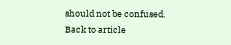should not be confused.
Back to article